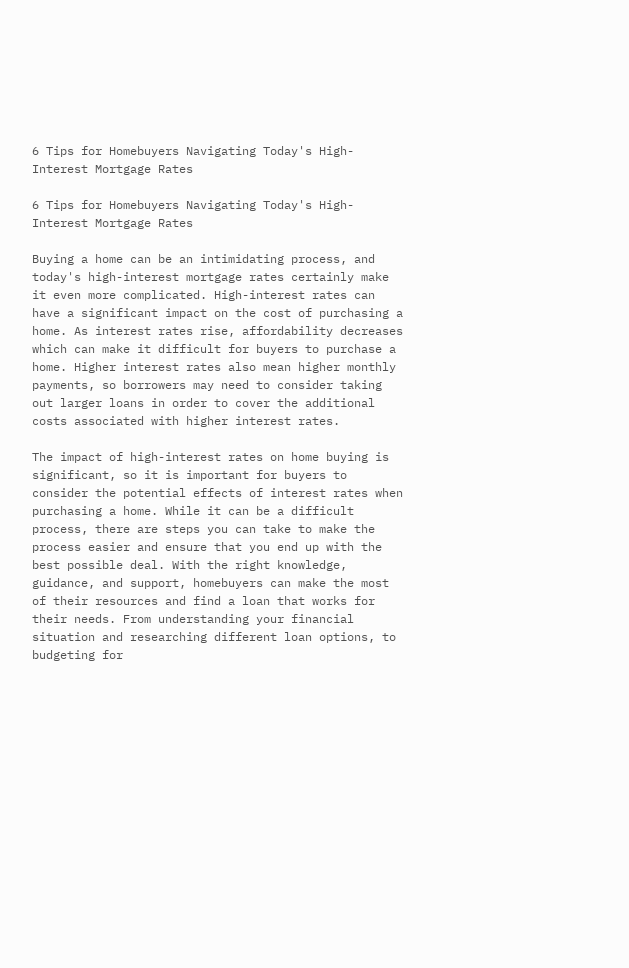6 Tips for Homebuyers Navigating Today's High-Interest Mortgage Rates

6 Tips for Homebuyers Navigating Today's High-Interest Mortgage Rates

Buying a home can be an intimidating process, and today's high-interest mortgage rates certainly make it even more complicated. High-interest rates can have a significant impact on the cost of purchasing a home. As interest rates rise, affordability decreases which can make it difficult for buyers to purchase a home. Higher interest rates also mean higher monthly payments, so borrowers may need to consider taking out larger loans in order to cover the additional costs associated with higher interest rates.

The impact of high-interest rates on home buying is significant, so it is important for buyers to consider the potential effects of interest rates when purchasing a home. While it can be a difficult process, there are steps you can take to make the process easier and ensure that you end up with the best possible deal. With the right knowledge, guidance, and support, homebuyers can make the most of their resources and find a loan that works for their needs. From understanding your financial situation and researching different loan options, to budgeting for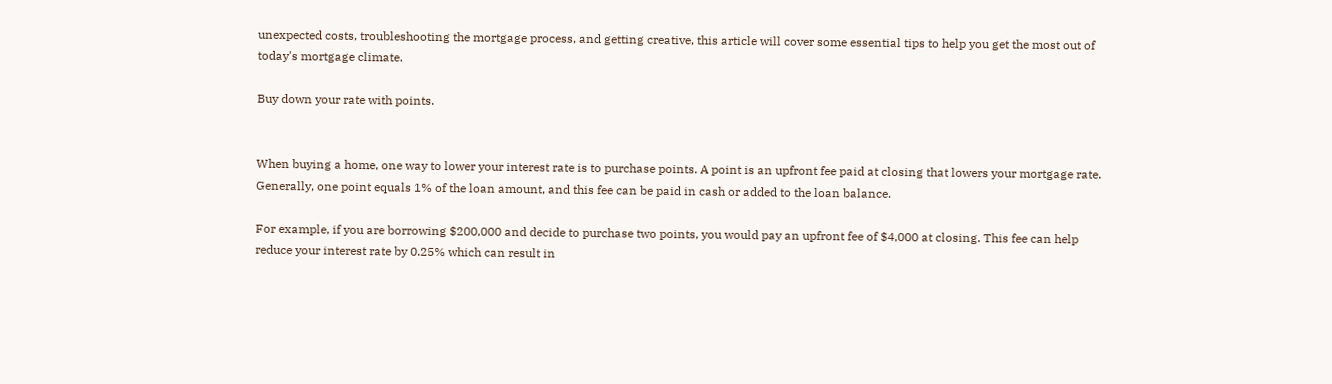unexpected costs, troubleshooting the mortgage process, and getting creative, this article will cover some essential tips to help you get the most out of today's mortgage climate.

Buy down your rate with points.


When buying a home, one way to lower your interest rate is to purchase points. A point is an upfront fee paid at closing that lowers your mortgage rate. Generally, one point equals 1% of the loan amount, and this fee can be paid in cash or added to the loan balance.

For example, if you are borrowing $200,000 and decide to purchase two points, you would pay an upfront fee of $4,000 at closing. This fee can help reduce your interest rate by 0.25% which can result in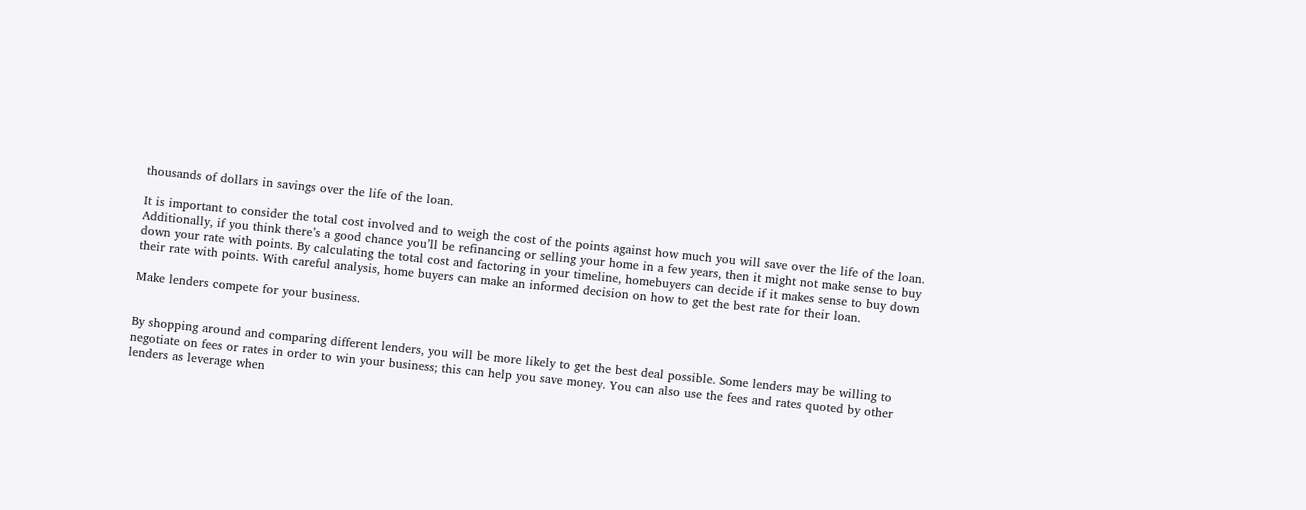thousands of dollars in savings over the life of the loan.

It is important to consider the total cost involved and to weigh the cost of the points against how much you will save over the life of the loan. Additionally, if you think there’s a good chance you’ll be refinancing or selling your home in a few years, then it might not make sense to buy down your rate with points. By calculating the total cost and factoring in your timeline, homebuyers can decide if it makes sense to buy down their rate with points. With careful analysis, home buyers can make an informed decision on how to get the best rate for their loan.

Make lenders compete for your business.


By shopping around and comparing different lenders, you will be more likely to get the best deal possible. Some lenders may be willing to negotiate on fees or rates in order to win your business; this can help you save money. You can also use the fees and rates quoted by other lenders as leverage when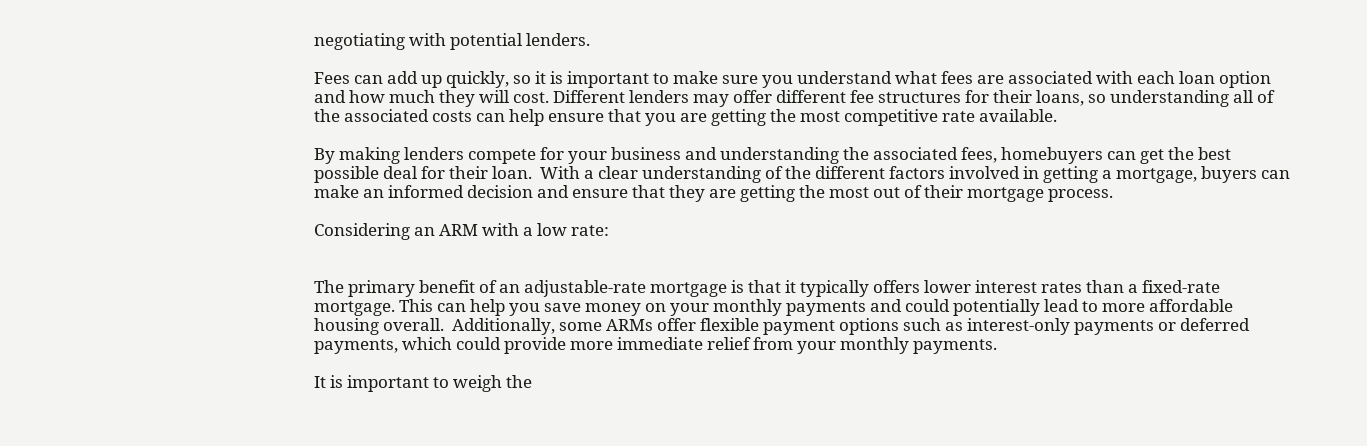negotiating with potential lenders.

Fees can add up quickly, so it is important to make sure you understand what fees are associated with each loan option and how much they will cost. Different lenders may offer different fee structures for their loans, so understanding all of the associated costs can help ensure that you are getting the most competitive rate available.

By making lenders compete for your business and understanding the associated fees, homebuyers can get the best possible deal for their loan.  With a clear understanding of the different factors involved in getting a mortgage, buyers can make an informed decision and ensure that they are getting the most out of their mortgage process.

Considering an ARM with a low rate:


The primary benefit of an adjustable-rate mortgage is that it typically offers lower interest rates than a fixed-rate mortgage. This can help you save money on your monthly payments and could potentially lead to more affordable housing overall.  Additionally, some ARMs offer flexible payment options such as interest-only payments or deferred payments, which could provide more immediate relief from your monthly payments.

It is important to weigh the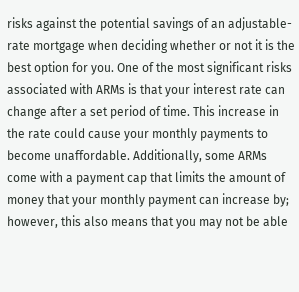risks against the potential savings of an adjustable-rate mortgage when deciding whether or not it is the best option for you. One of the most significant risks associated with ARMs is that your interest rate can change after a set period of time. This increase in the rate could cause your monthly payments to become unaffordable. Additionally, some ARMs come with a payment cap that limits the amount of money that your monthly payment can increase by; however, this also means that you may not be able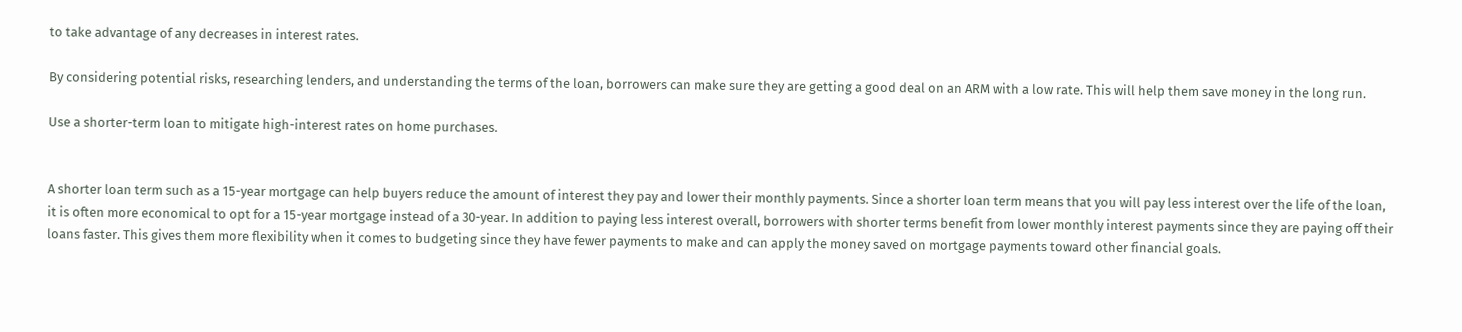to take advantage of any decreases in interest rates.

By considering potential risks, researching lenders, and understanding the terms of the loan, borrowers can make sure they are getting a good deal on an ARM with a low rate. This will help them save money in the long run.

Use a shorter-term loan to mitigate high-interest rates on home purchases.


A shorter loan term such as a 15-year mortgage can help buyers reduce the amount of interest they pay and lower their monthly payments. Since a shorter loan term means that you will pay less interest over the life of the loan, it is often more economical to opt for a 15-year mortgage instead of a 30-year. In addition to paying less interest overall, borrowers with shorter terms benefit from lower monthly interest payments since they are paying off their loans faster. This gives them more flexibility when it comes to budgeting since they have fewer payments to make and can apply the money saved on mortgage payments toward other financial goals.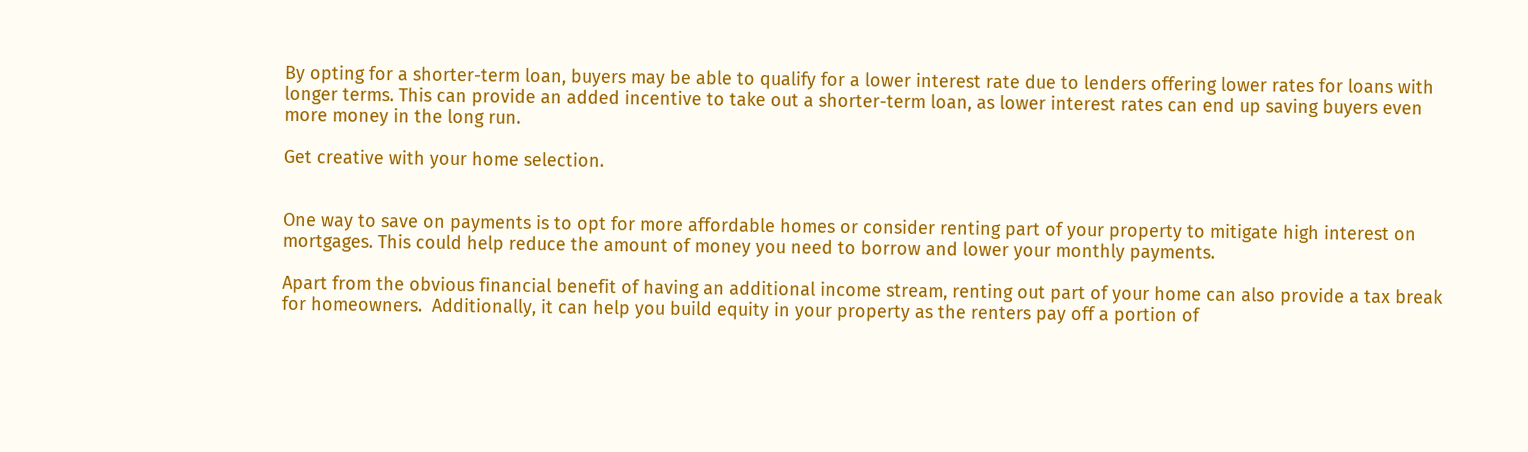By opting for a shorter-term loan, buyers may be able to qualify for a lower interest rate due to lenders offering lower rates for loans with longer terms. This can provide an added incentive to take out a shorter-term loan, as lower interest rates can end up saving buyers even more money in the long run.

Get creative with your home selection.


One way to save on payments is to opt for more affordable homes or consider renting part of your property to mitigate high interest on mortgages. This could help reduce the amount of money you need to borrow and lower your monthly payments.

Apart from the obvious financial benefit of having an additional income stream, renting out part of your home can also provide a tax break for homeowners.  Additionally, it can help you build equity in your property as the renters pay off a portion of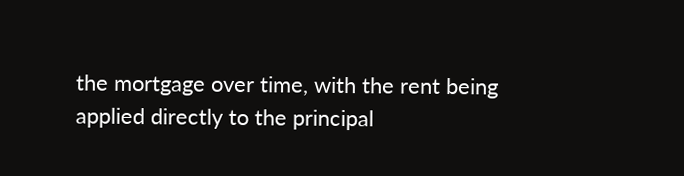the mortgage over time, with the rent being applied directly to the principal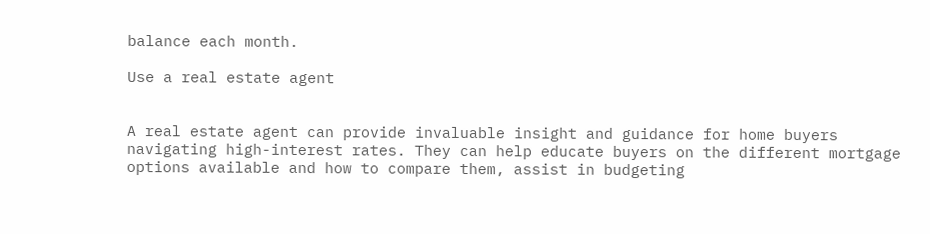balance each month.

Use a real estate agent


A real estate agent can provide invaluable insight and guidance for home buyers navigating high-interest rates. They can help educate buyers on the different mortgage options available and how to compare them, assist in budgeting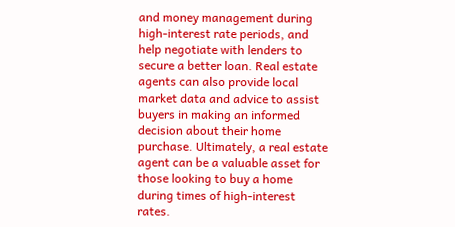and money management during high-interest rate periods, and help negotiate with lenders to secure a better loan. Real estate agents can also provide local market data and advice to assist buyers in making an informed decision about their home purchase. Ultimately, a real estate agent can be a valuable asset for those looking to buy a home during times of high-interest rates.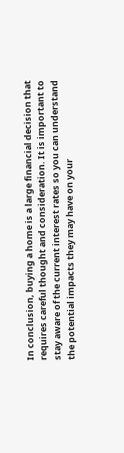In conclusion, buying a home is a large financial decision that requires careful thought and consideration. It is important to stay aware of the current interest rates so you can understand the potential impacts they may have on your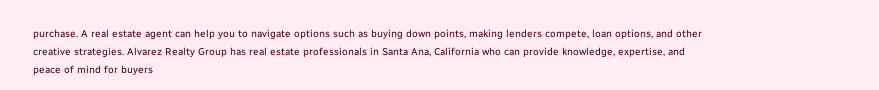purchase. A real estate agent can help you to navigate options such as buying down points, making lenders compete, loan options, and other creative strategies. Alvarez Realty Group has real estate professionals in Santa Ana, California who can provide knowledge, expertise, and peace of mind for buyers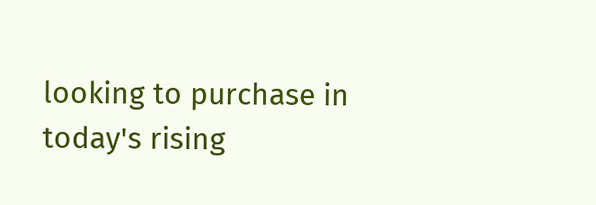looking to purchase in today's rising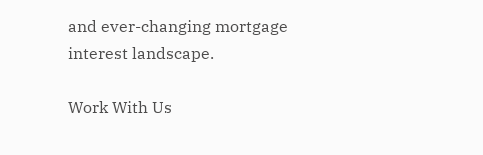and ever-changing mortgage interest landscape.

Work With Us